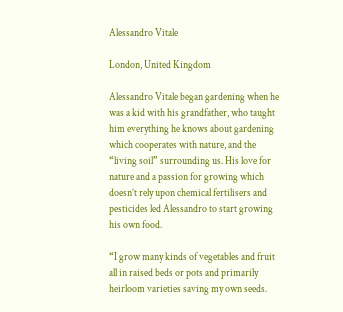Alessandro Vitale

London, United Kingdom

Alessandro Vitale began gardening when he was a kid with his grandfather, who taught him everything he knows about gardening which cooperates with nature, and the “living soil” surrounding us. His love for nature and a passion for growing which doesn’t rely upon chemical fertilisers and pesticides led Alessandro to start growing his own food.

“I grow many kinds of vegetables and fruit all in raised beds or pots and primarily heirloom varieties saving my own seeds.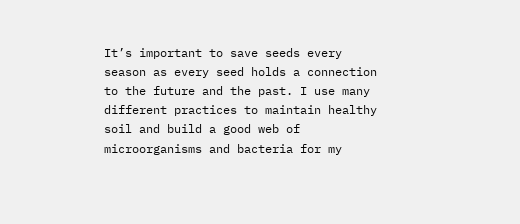It’s important to save seeds every season as every seed holds a connection to the future and the past. I use many different practices to maintain healthy soil and build a good web of microorganisms and bacteria for my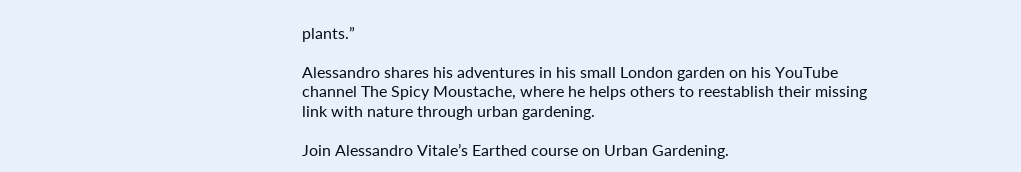plants.”

Alessandro shares his adventures in his small London garden on his YouTube channel The Spicy Moustache, where he helps others to reestablish their missing link with nature through urban gardening.

Join Alessandro Vitale’s Earthed course on Urban Gardening.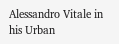Alessandro Vitale in his Urban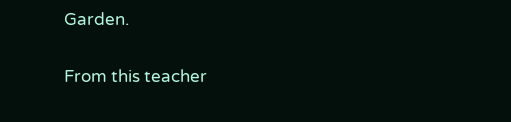Garden.

From this teacher